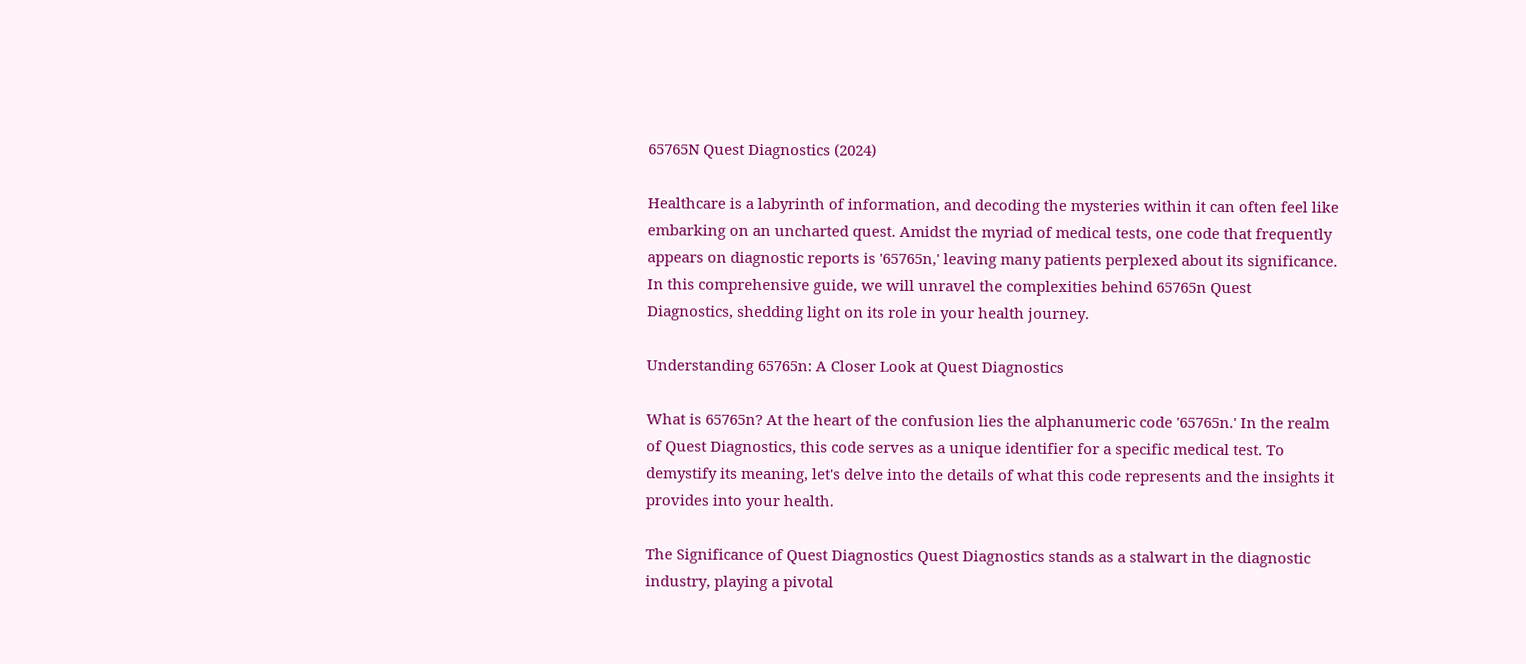65765N Quest Diagnostics (2024)

Healthcare is a labyrinth of information, and decoding the mysteries within it can often feel like embarking on an uncharted quest. Amidst the myriad of medical tests, one code that frequently appears on diagnostic reports is '65765n,' leaving many patients perplexed about its significance. In this comprehensive guide, we will unravel the complexities behind 65765n Quest Diagnostics, shedding light on its role in your health journey.

Understanding 65765n: A Closer Look at Quest Diagnostics

What is 65765n? At the heart of the confusion lies the alphanumeric code '65765n.' In the realm of Quest Diagnostics, this code serves as a unique identifier for a specific medical test. To demystify its meaning, let's delve into the details of what this code represents and the insights it provides into your health.

The Significance of Quest Diagnostics Quest Diagnostics stands as a stalwart in the diagnostic industry, playing a pivotal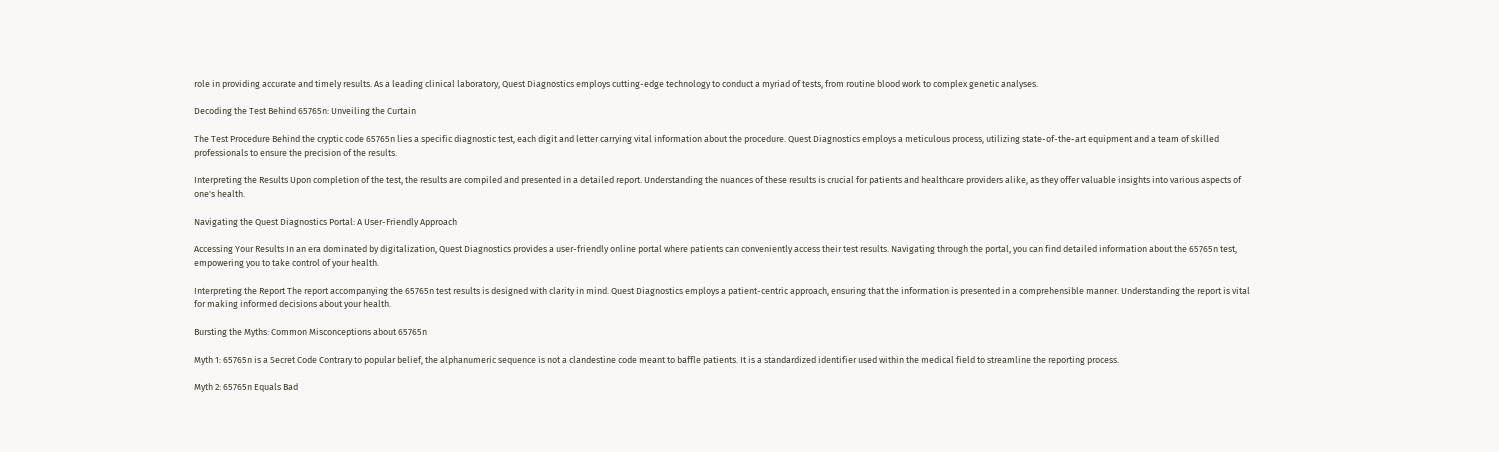role in providing accurate and timely results. As a leading clinical laboratory, Quest Diagnostics employs cutting-edge technology to conduct a myriad of tests, from routine blood work to complex genetic analyses.

Decoding the Test Behind 65765n: Unveiling the Curtain

The Test Procedure Behind the cryptic code 65765n lies a specific diagnostic test, each digit and letter carrying vital information about the procedure. Quest Diagnostics employs a meticulous process, utilizing state-of-the-art equipment and a team of skilled professionals to ensure the precision of the results.

Interpreting the Results Upon completion of the test, the results are compiled and presented in a detailed report. Understanding the nuances of these results is crucial for patients and healthcare providers alike, as they offer valuable insights into various aspects of one's health.

Navigating the Quest Diagnostics Portal: A User-Friendly Approach

Accessing Your Results In an era dominated by digitalization, Quest Diagnostics provides a user-friendly online portal where patients can conveniently access their test results. Navigating through the portal, you can find detailed information about the 65765n test, empowering you to take control of your health.

Interpreting the Report The report accompanying the 65765n test results is designed with clarity in mind. Quest Diagnostics employs a patient-centric approach, ensuring that the information is presented in a comprehensible manner. Understanding the report is vital for making informed decisions about your health.

Bursting the Myths: Common Misconceptions about 65765n

Myth 1: 65765n is a Secret Code Contrary to popular belief, the alphanumeric sequence is not a clandestine code meant to baffle patients. It is a standardized identifier used within the medical field to streamline the reporting process.

Myth 2: 65765n Equals Bad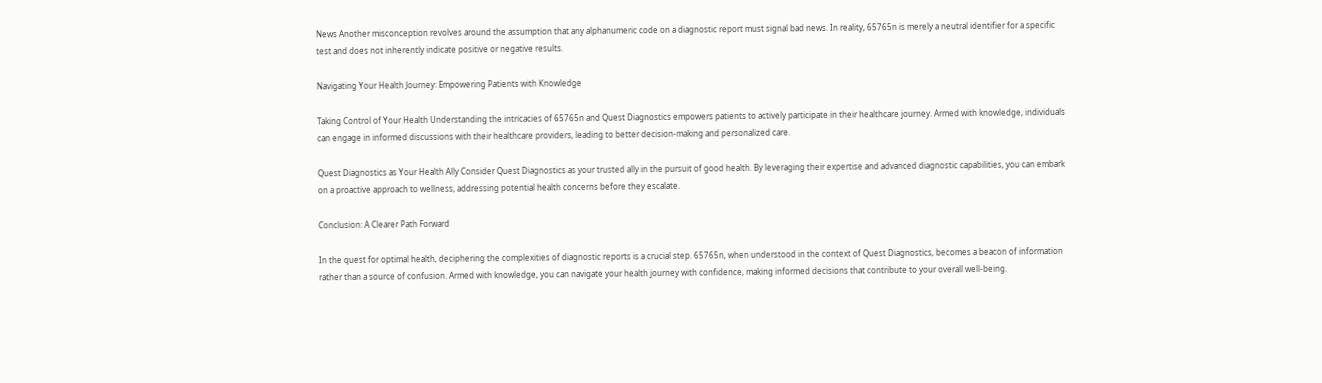News Another misconception revolves around the assumption that any alphanumeric code on a diagnostic report must signal bad news. In reality, 65765n is merely a neutral identifier for a specific test and does not inherently indicate positive or negative results.

Navigating Your Health Journey: Empowering Patients with Knowledge

Taking Control of Your Health Understanding the intricacies of 65765n and Quest Diagnostics empowers patients to actively participate in their healthcare journey. Armed with knowledge, individuals can engage in informed discussions with their healthcare providers, leading to better decision-making and personalized care.

Quest Diagnostics as Your Health Ally Consider Quest Diagnostics as your trusted ally in the pursuit of good health. By leveraging their expertise and advanced diagnostic capabilities, you can embark on a proactive approach to wellness, addressing potential health concerns before they escalate.

Conclusion: A Clearer Path Forward

In the quest for optimal health, deciphering the complexities of diagnostic reports is a crucial step. 65765n, when understood in the context of Quest Diagnostics, becomes a beacon of information rather than a source of confusion. Armed with knowledge, you can navigate your health journey with confidence, making informed decisions that contribute to your overall well-being.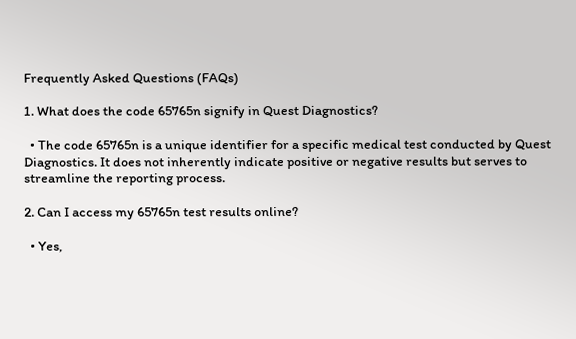Frequently Asked Questions (FAQs)

1. What does the code 65765n signify in Quest Diagnostics?

  • The code 65765n is a unique identifier for a specific medical test conducted by Quest Diagnostics. It does not inherently indicate positive or negative results but serves to streamline the reporting process.

2. Can I access my 65765n test results online?

  • Yes,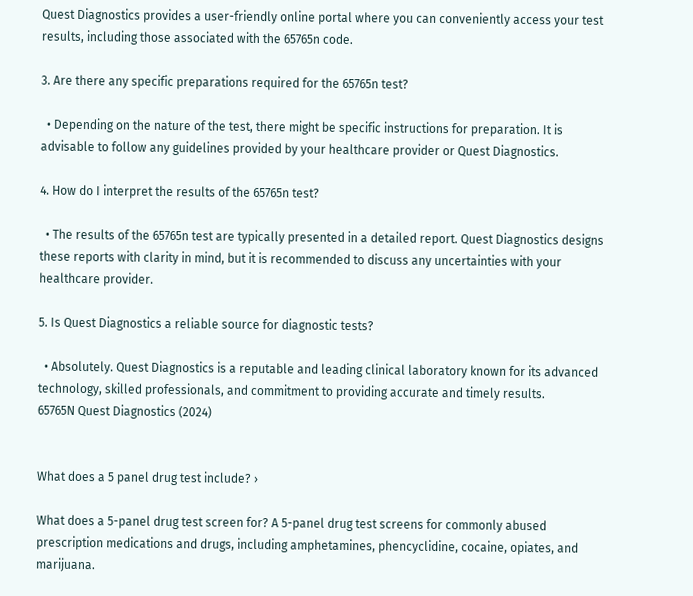Quest Diagnostics provides a user-friendly online portal where you can conveniently access your test results, including those associated with the 65765n code.

3. Are there any specific preparations required for the 65765n test?

  • Depending on the nature of the test, there might be specific instructions for preparation. It is advisable to follow any guidelines provided by your healthcare provider or Quest Diagnostics.

4. How do I interpret the results of the 65765n test?

  • The results of the 65765n test are typically presented in a detailed report. Quest Diagnostics designs these reports with clarity in mind, but it is recommended to discuss any uncertainties with your healthcare provider.

5. Is Quest Diagnostics a reliable source for diagnostic tests?

  • Absolutely. Quest Diagnostics is a reputable and leading clinical laboratory known for its advanced technology, skilled professionals, and commitment to providing accurate and timely results.
65765N Quest Diagnostics (2024)


What does a 5 panel drug test include? ›

What does a 5-panel drug test screen for? A 5-panel drug test screens for commonly abused prescription medications and drugs, including amphetamines, phencyclidine, cocaine, opiates, and marijuana.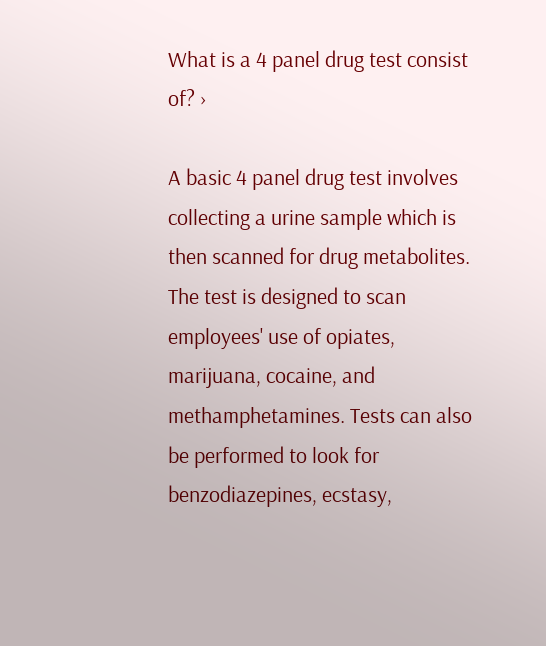What is a 4 panel drug test consist of? ›

A basic 4 panel drug test involves collecting a urine sample which is then scanned for drug metabolites. The test is designed to scan employees' use of opiates, marijuana, cocaine, and methamphetamines. Tests can also be performed to look for benzodiazepines, ecstasy,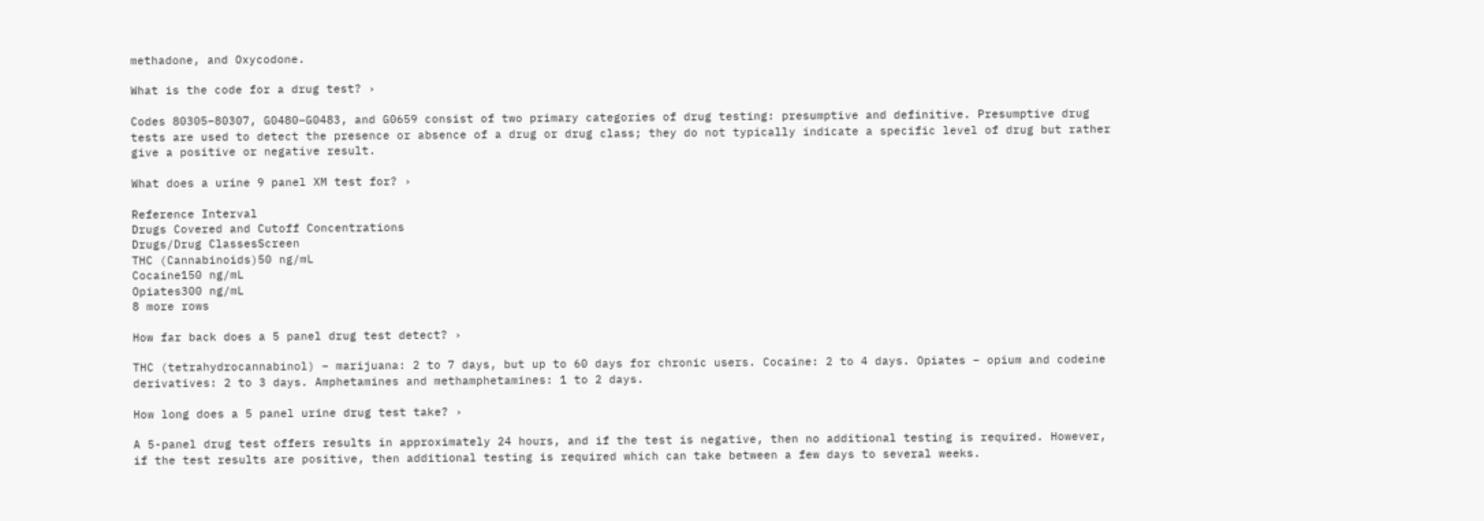methadone, and Oxycodone.

What is the code for a drug test? ›

Codes 80305–80307, G0480–G0483, and G0659 consist of two primary categories of drug testing: presumptive and definitive. Presumptive drug tests are used to detect the presence or absence of a drug or drug class; they do not typically indicate a specific level of drug but rather give a positive or negative result.

What does a urine 9 panel XM test for? ›

Reference Interval
Drugs Covered and Cutoff Concentrations
Drugs/Drug ClassesScreen
THC (Cannabinoids)50 ng/mL
Cocaine150 ng/mL
Opiates300 ng/mL
8 more rows

How far back does a 5 panel drug test detect? ›

THC (tetrahydrocannabinol) – marijuana: 2 to 7 days, but up to 60 days for chronic users. Cocaine: 2 to 4 days. Opiates – opium and codeine derivatives: 2 to 3 days. Amphetamines and methamphetamines: 1 to 2 days.

How long does a 5 panel urine drug test take? ›

A 5-panel drug test offers results in approximately 24 hours, and if the test is negative, then no additional testing is required. However, if the test results are positive, then additional testing is required which can take between a few days to several weeks.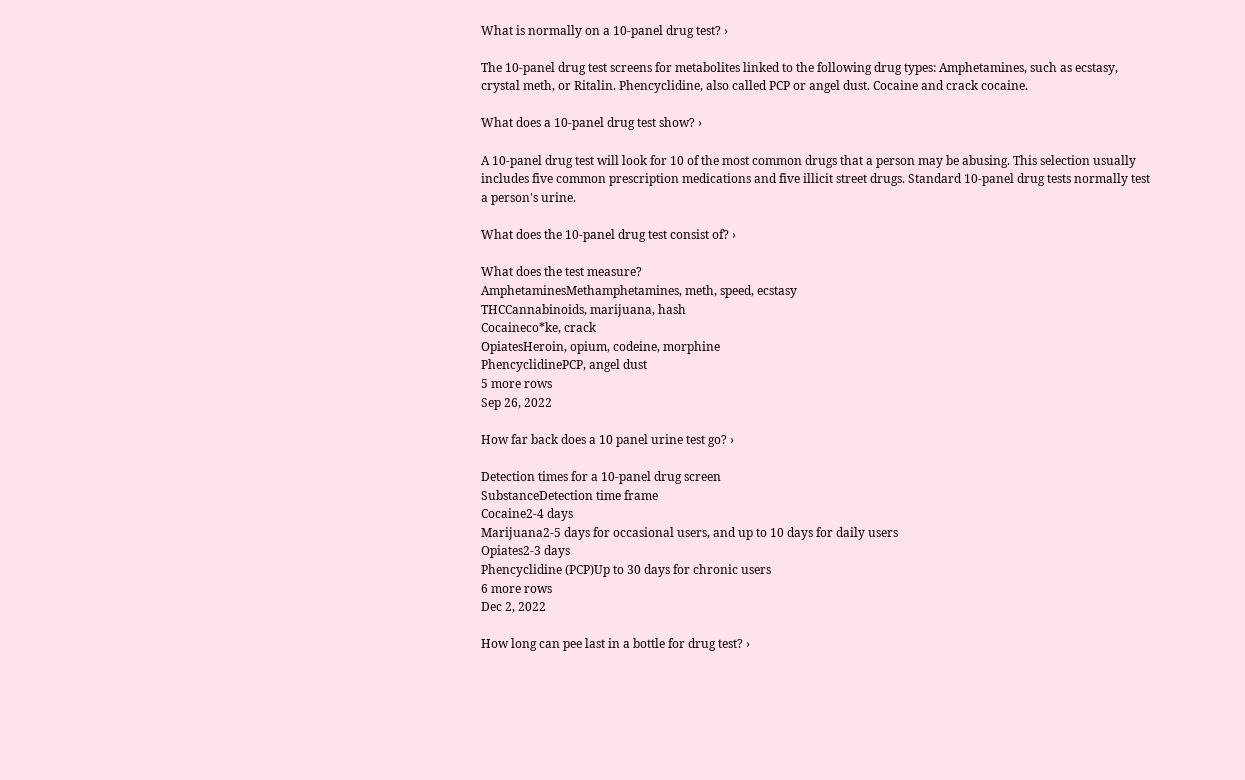What is normally on a 10-panel drug test? ›

The 10-panel drug test screens for metabolites linked to the following drug types: Amphetamines, such as ecstasy, crystal meth, or Ritalin. Phencyclidine, also called PCP or angel dust. Cocaine and crack cocaine.

What does a 10-panel drug test show? ›

A 10-panel drug test will look for 10 of the most common drugs that a person may be abusing. This selection usually includes five common prescription medications and five illicit street drugs. Standard 10-panel drug tests normally test a person's urine.

What does the 10-panel drug test consist of? ›

What does the test measure?
AmphetaminesMethamphetamines, meth, speed, ecstasy
THCCannabinoids, marijuana, hash
Cocaineco*ke, crack
OpiatesHeroin, opium, codeine, morphine
PhencyclidinePCP, angel dust
5 more rows
Sep 26, 2022

How far back does a 10 panel urine test go? ›

Detection times for a 10-panel drug screen
SubstanceDetection time frame
Cocaine2-4 days
Marijuana2-5 days for occasional users, and up to 10 days for daily users
Opiates2-3 days
Phencyclidine (PCP)Up to 30 days for chronic users
6 more rows
Dec 2, 2022

How long can pee last in a bottle for drug test? ›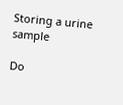Storing a urine sample

Do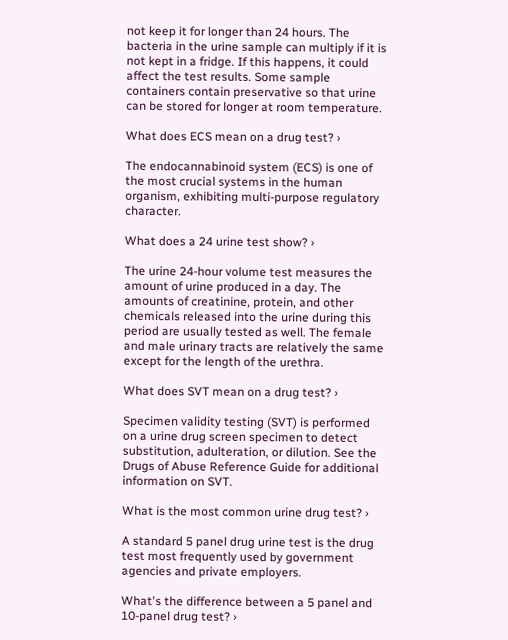not keep it for longer than 24 hours. The bacteria in the urine sample can multiply if it is not kept in a fridge. If this happens, it could affect the test results. Some sample containers contain preservative so that urine can be stored for longer at room temperature.

What does ECS mean on a drug test? ›

The endocannabinoid system (ECS) is one of the most crucial systems in the human organism, exhibiting multi-purpose regulatory character.

What does a 24 urine test show? ›

The urine 24-hour volume test measures the amount of urine produced in a day. The amounts of creatinine, protein, and other chemicals released into the urine during this period are usually tested as well. The female and male urinary tracts are relatively the same except for the length of the urethra.

What does SVT mean on a drug test? ›

Specimen validity testing (SVT) is performed on a urine drug screen specimen to detect substitution, adulteration, or dilution. See the Drugs of Abuse Reference Guide for additional information on SVT.

What is the most common urine drug test? ›

A standard 5 panel drug urine test is the drug test most frequently used by government agencies and private employers.

What's the difference between a 5 panel and 10-panel drug test? ›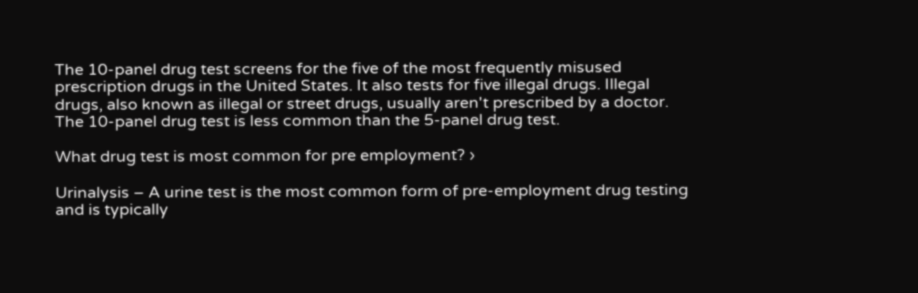The 10-panel drug test screens for the five of the most frequently misused prescription drugs in the United States. It also tests for five illegal drugs. Illegal drugs, also known as illegal or street drugs, usually aren't prescribed by a doctor. The 10-panel drug test is less common than the 5-panel drug test.

What drug test is most common for pre employment? ›

Urinalysis – A urine test is the most common form of pre-employment drug testing and is typically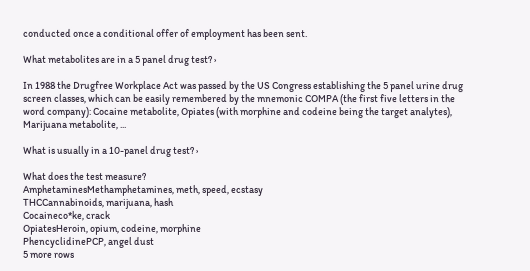conducted once a conditional offer of employment has been sent.

What metabolites are in a 5 panel drug test? ›

In 1988 the Drugfree Workplace Act was passed by the US Congress establishing the 5 panel urine drug screen classes, which can be easily remembered by the mnemonic COMPA (the first five letters in the word company): Cocaine metabolite, Opiates (with morphine and codeine being the target analytes), Marijuana metabolite, ...

What is usually in a 10-panel drug test? ›

What does the test measure?
AmphetaminesMethamphetamines, meth, speed, ecstasy
THCCannabinoids, marijuana, hash
Cocaineco*ke, crack
OpiatesHeroin, opium, codeine, morphine
PhencyclidinePCP, angel dust
5 more rows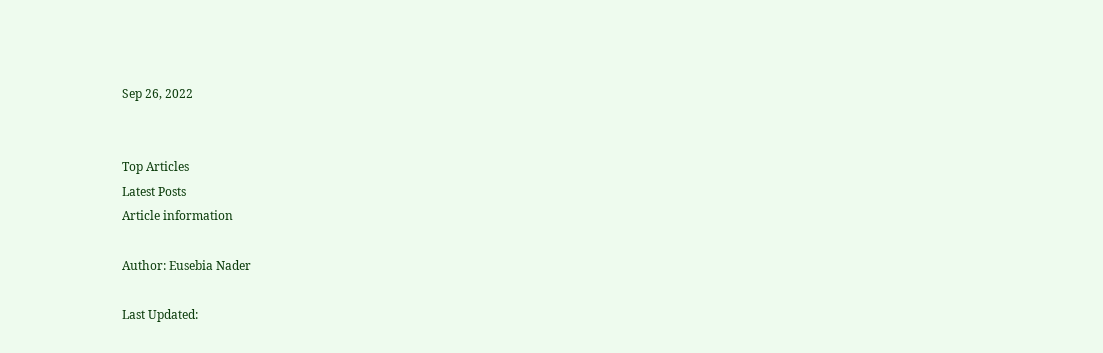Sep 26, 2022


Top Articles
Latest Posts
Article information

Author: Eusebia Nader

Last Updated: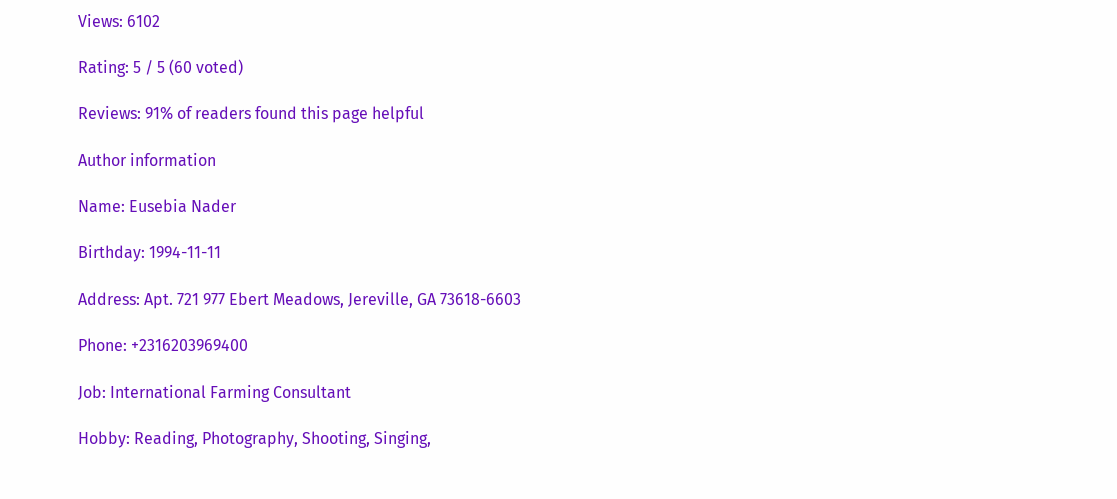Views: 6102

Rating: 5 / 5 (60 voted)

Reviews: 91% of readers found this page helpful

Author information

Name: Eusebia Nader

Birthday: 1994-11-11

Address: Apt. 721 977 Ebert Meadows, Jereville, GA 73618-6603

Phone: +2316203969400

Job: International Farming Consultant

Hobby: Reading, Photography, Shooting, Singing,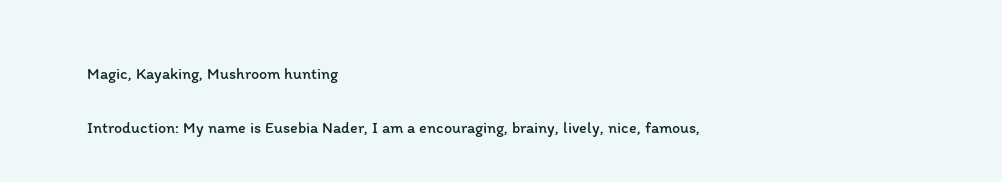Magic, Kayaking, Mushroom hunting

Introduction: My name is Eusebia Nader, I am a encouraging, brainy, lively, nice, famous,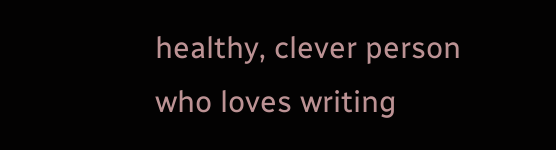healthy, clever person who loves writing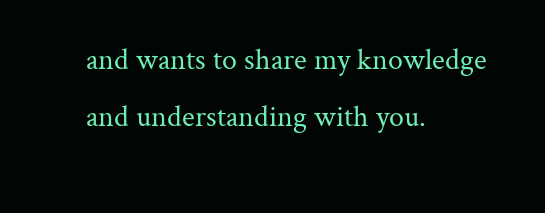and wants to share my knowledge and understanding with you.